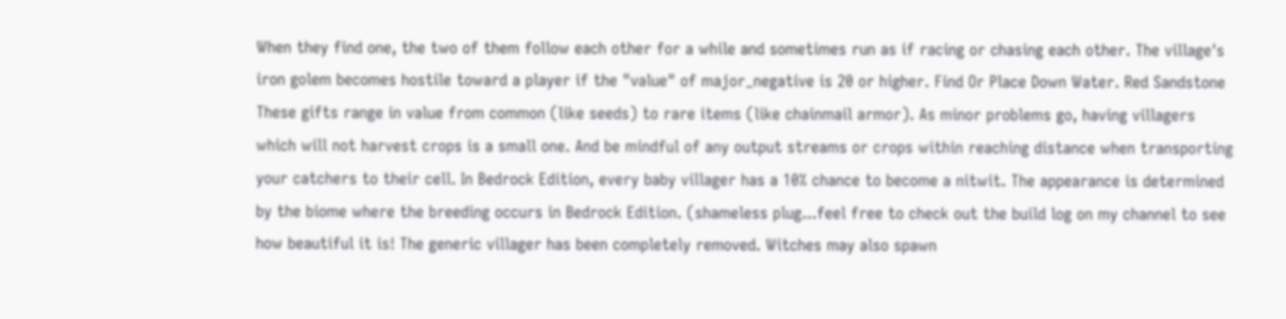When they find one, the two of them follow each other for a while and sometimes run as if racing or chasing each other. The village's iron golem becomes hostile toward a player if the "value" of major_negative is 20 or higher. Find Or Place Down Water. Red Sandstone These gifts range in value from common (like seeds) to rare items (like chainmail armor). As minor problems go, having villagers which will not harvest crops is a small one. And be mindful of any output streams or crops within reaching distance when transporting your catchers to their cell. In Bedrock Edition, every baby villager has a 10% chance to become a nitwit. The appearance is determined by the biome where the breeding occurs in Bedrock Edition. (shameless plug...feel free to check out the build log on my channel to see how beautiful it is! The generic villager has been completely removed. Witches may also spawn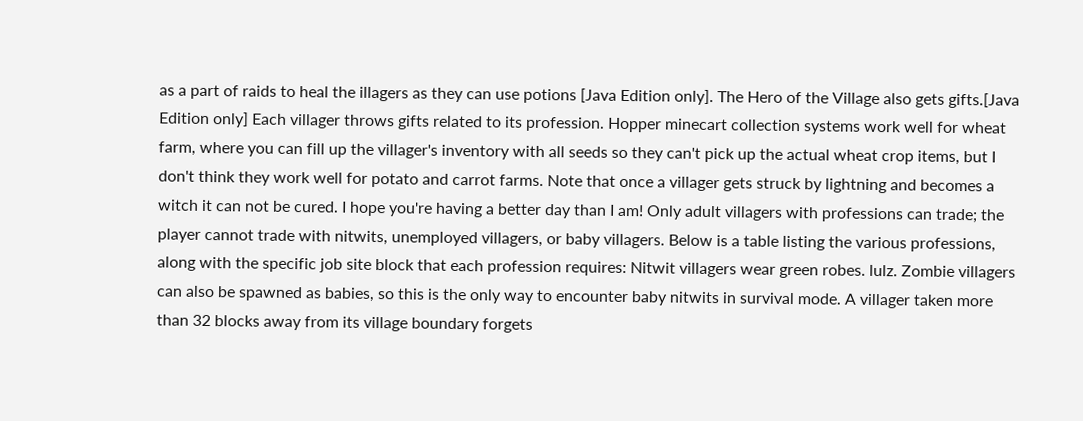as a part of raids to heal the illagers as they can use potions [Java Edition only]. The Hero of the Village also gets gifts.[Java Edition only] Each villager throws gifts related to its profession. Hopper minecart collection systems work well for wheat farm, where you can fill up the villager's inventory with all seeds so they can't pick up the actual wheat crop items, but I don't think they work well for potato and carrot farms. Note that once a villager gets struck by lightning and becomes a witch it can not be cured. I hope you're having a better day than I am! Only adult villagers with professions can trade; the player cannot trade with nitwits, unemployed villagers, or baby villagers. Below is a table listing the various professions, along with the specific job site block that each profession requires: Nitwit villagers wear green robes. lulz. Zombie villagers can also be spawned as babies, so this is the only way to encounter baby nitwits in survival mode. A villager taken more than 32 blocks away from its village boundary forgets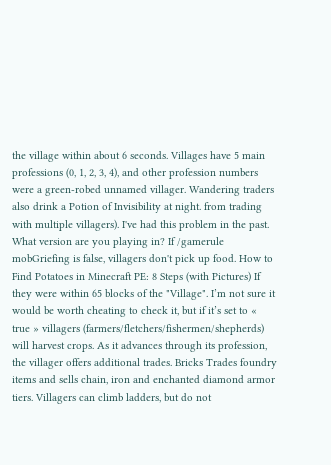the village within about 6 seconds. Villages have 5 main professions (0, 1, 2, 3, 4), and other profession numbers were a green-robed unnamed villager. Wandering traders also drink a Potion of Invisibility at night. from trading with multiple villagers). I've had this problem in the past. What version are you playing in? If /gamerule mobGriefing is false, villagers don't pick up food. How to Find Potatoes in Minecraft PE: 8 Steps (with Pictures) If they were within 65 blocks of the "Village". I’m not sure it would be worth cheating to check it, but if it’s set to « true » villagers (farmers/fletchers/fishermen/shepherds) will harvest crops. As it advances through its profession, the villager offers additional trades. Bricks Trades foundry items and sells chain, iron and enchanted diamond armor tiers. Villagers can climb ladders, but do not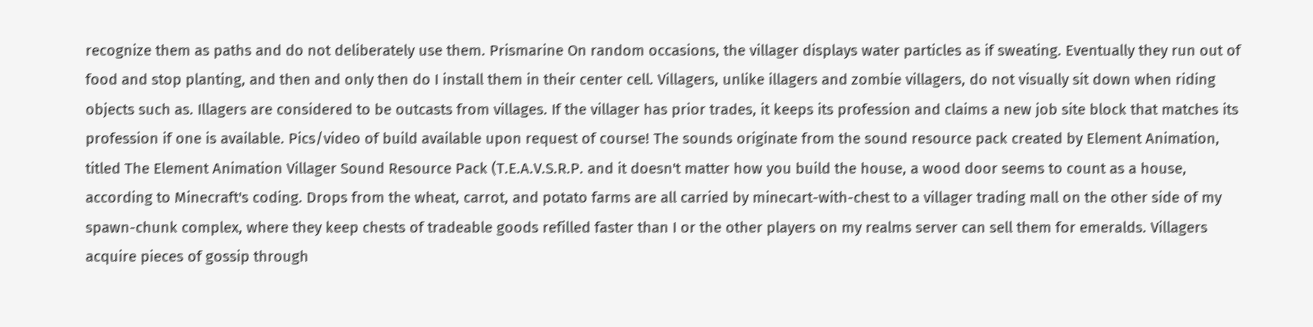recognize them as paths and do not deliberately use them. Prismarine On random occasions, the villager displays water particles as if sweating. Eventually they run out of food and stop planting, and then and only then do I install them in their center cell. Villagers, unlike illagers and zombie villagers, do not visually sit down when riding objects such as. Illagers are considered to be outcasts from villages. If the villager has prior trades, it keeps its profession and claims a new job site block that matches its profession if one is available. Pics/video of build available upon request of course! The sounds originate from the sound resource pack created by Element Animation, titled The Element Animation Villager Sound Resource Pack (T.E.A.V.S.R.P. and it doesn't matter how you build the house, a wood door seems to count as a house, according to Minecraft's coding. Drops from the wheat, carrot, and potato farms are all carried by minecart-with-chest to a villager trading mall on the other side of my spawn-chunk complex, where they keep chests of tradeable goods refilled faster than I or the other players on my realms server can sell them for emeralds. Villagers acquire pieces of gossip through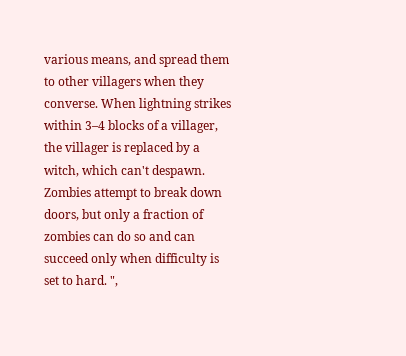various means, and spread them to other villagers when they converse. When lightning strikes within 3–4 blocks of a villager, the villager is replaced by a witch, which can't despawn. Zombies attempt to break down doors, but only a fraction of zombies can do so and can succeed only when difficulty is set to hard. ",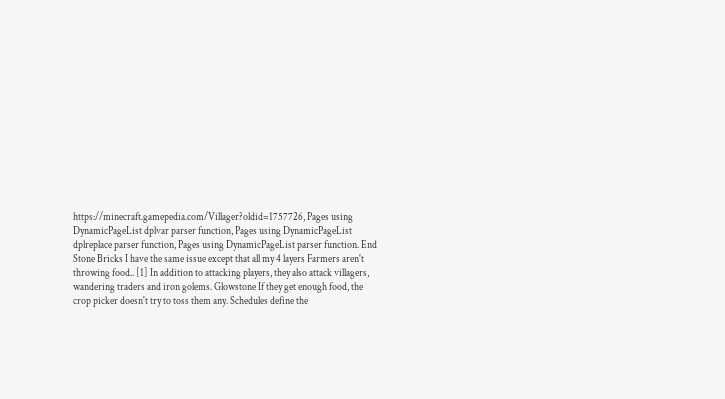https://minecraft.gamepedia.com/Villager?oldid=1757726, Pages using DynamicPageList dplvar parser function, Pages using DynamicPageList dplreplace parser function, Pages using DynamicPageList parser function. End Stone Bricks I have the same issue except that all my 4 layers Farmers aren't throwing food.. [1] In addition to attacking players, they also attack villagers, wandering traders and iron golems. Glowstone If they get enough food, the crop picker doesn't try to toss them any. Schedules define the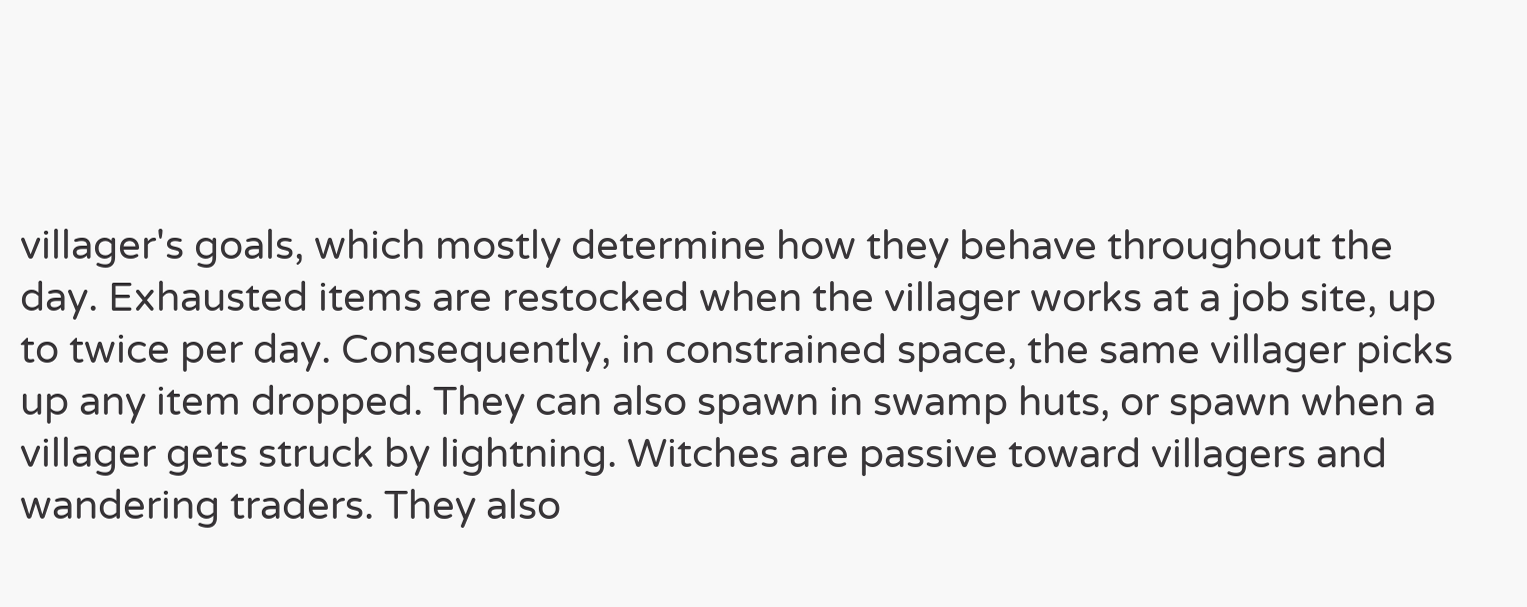villager's goals, which mostly determine how they behave throughout the day. Exhausted items are restocked when the villager works at a job site, up to twice per day. Consequently, in constrained space, the same villager picks up any item dropped. They can also spawn in swamp huts, or spawn when a villager gets struck by lightning. Witches are passive toward villagers and wandering traders. They also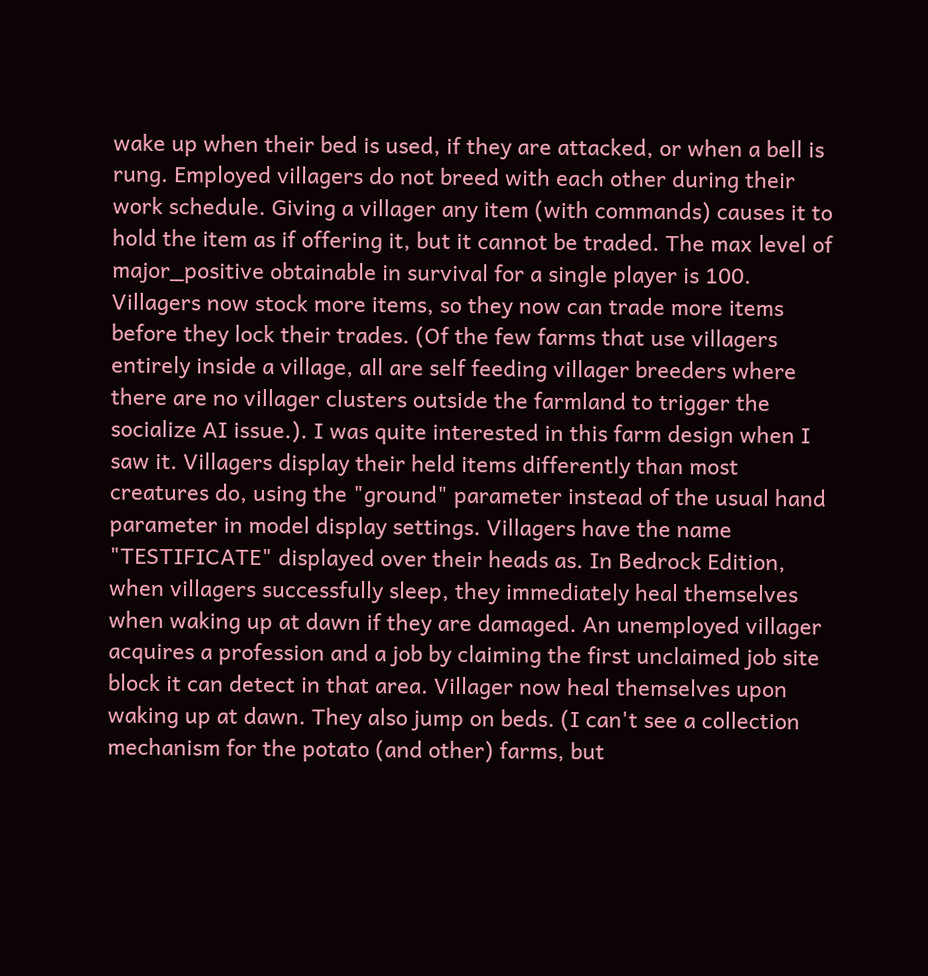wake up when their bed is used, if they are attacked, or when a bell is rung. Employed villagers do not breed with each other during their work schedule. Giving a villager any item (with commands) causes it to hold the item as if offering it, but it cannot be traded. The max level of major_positive obtainable in survival for a single player is 100. Villagers now stock more items, so they now can trade more items before they lock their trades. (Of the few farms that use villagers entirely inside a village, all are self feeding villager breeders where there are no villager clusters outside the farmland to trigger the socialize AI issue.). I was quite interested in this farm design when I saw it. Villagers display their held items differently than most creatures do, using the "ground" parameter instead of the usual hand parameter in model display settings. Villagers have the name "TESTIFICATE" displayed over their heads as. In Bedrock Edition, when villagers successfully sleep, they immediately heal themselves when waking up at dawn if they are damaged. An unemployed villager acquires a profession and a job by claiming the first unclaimed job site block it can detect in that area. Villager now heal themselves upon waking up at dawn. They also jump on beds. (I can't see a collection mechanism for the potato (and other) farms, but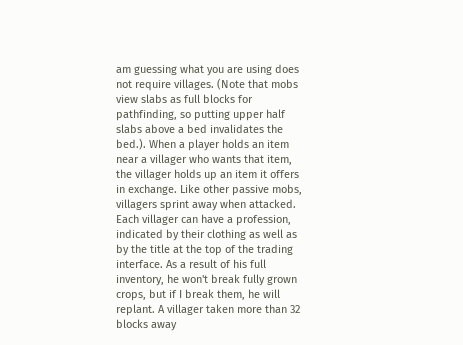am guessing what you are using does not require villages. (Note that mobs view slabs as full blocks for pathfinding, so putting upper half slabs above a bed invalidates the bed.). When a player holds an item near a villager who wants that item, the villager holds up an item it offers in exchange. Like other passive mobs, villagers sprint away when attacked. Each villager can have a profession, indicated by their clothing as well as by the title at the top of the trading interface. As a result of his full inventory, he won't break fully grown crops, but if I break them, he will replant. A villager taken more than 32 blocks away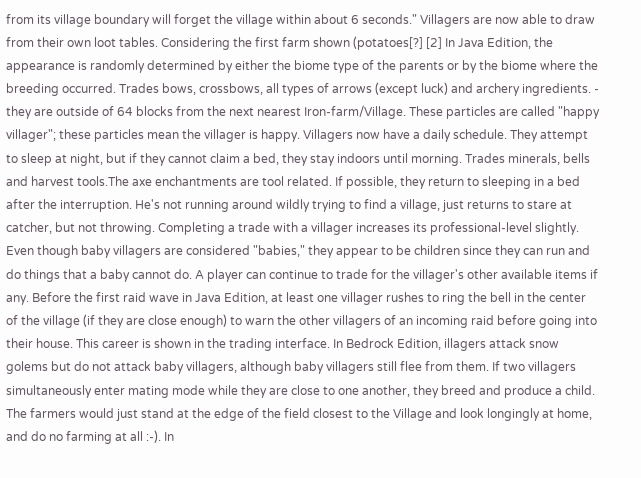from its village boundary will forget the village within about 6 seconds." Villagers are now able to draw from their own loot tables. Considering the first farm shown (potatoes[?] [2] In Java Edition, the appearance is randomly determined by either the biome type of the parents or by the biome where the breeding occurred. Trades bows, crossbows, all types of arrows (except luck) and archery ingredients. - they are outside of 64 blocks from the next nearest Iron-farm/Village. These particles are called "happy villager"; these particles mean the villager is happy. Villagers now have a daily schedule. They attempt to sleep at night, but if they cannot claim a bed, they stay indoors until morning. Trades minerals, bells and harvest tools.The axe enchantments are tool related. If possible, they return to sleeping in a bed after the interruption. He's not running around wildly trying to find a village, just returns to stare at catcher, but not throwing. Completing a trade with a villager increases its professional-level slightly. Even though baby villagers are considered "babies," they appear to be children since they can run and do things that a baby cannot do. A player can continue to trade for the villager's other available items if any. Before the first raid wave in Java Edition, at least one villager rushes to ring the bell in the center of the village (if they are close enough) to warn the other villagers of an incoming raid before going into their house. This career is shown in the trading interface. In Bedrock Edition, illagers attack snow golems but do not attack baby villagers, although baby villagers still flee from them. If two villagers simultaneously enter mating mode while they are close to one another, they breed and produce a child. The farmers would just stand at the edge of the field closest to the Village and look longingly at home, and do no farming at all :-). In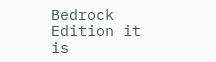Bedrock Edition it is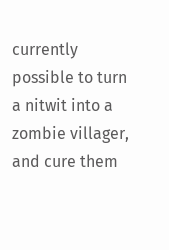currently possible to turn a nitwit into a zombie villager, and cure them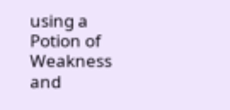using a Potion of Weakness and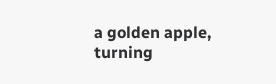a golden apple, turning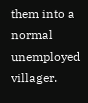them into a normal unemployed villager.